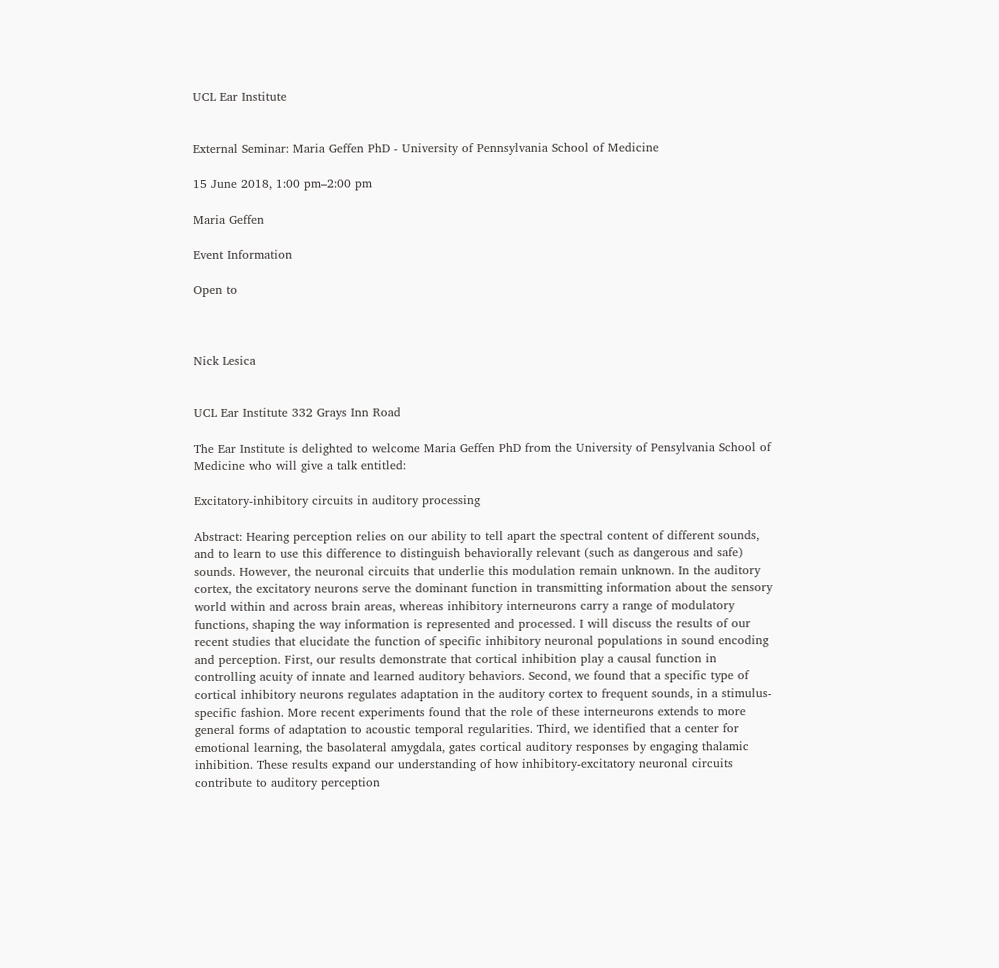UCL Ear Institute


External Seminar: Maria Geffen PhD - University of Pennsylvania School of Medicine

15 June 2018, 1:00 pm–2:00 pm

Maria Geffen

Event Information

Open to



Nick Lesica


UCL Ear Institute 332 Grays Inn Road

The Ear Institute is delighted to welcome Maria Geffen PhD from the University of Pensylvania School of Medicine who will give a talk entitled:

Excitatory-inhibitory circuits in auditory processing

Abstract: Hearing perception relies on our ability to tell apart the spectral content of different sounds, and to learn to use this difference to distinguish behaviorally relevant (such as dangerous and safe) sounds. However, the neuronal circuits that underlie this modulation remain unknown. In the auditory cortex, the excitatory neurons serve the dominant function in transmitting information about the sensory world within and across brain areas, whereas inhibitory interneurons carry a range of modulatory functions, shaping the way information is represented and processed. I will discuss the results of our recent studies that elucidate the function of specific inhibitory neuronal populations in sound encoding and perception. First, our results demonstrate that cortical inhibition play a causal function in controlling acuity of innate and learned auditory behaviors. Second, we found that a specific type of cortical inhibitory neurons regulates adaptation in the auditory cortex to frequent sounds, in a stimulus-specific fashion. More recent experiments found that the role of these interneurons extends to more general forms of adaptation to acoustic temporal regularities. Third, we identified that a center for emotional learning, the basolateral amygdala, gates cortical auditory responses by engaging thalamic inhibition. These results expand our understanding of how inhibitory-excitatory neuronal circuits contribute to auditory perception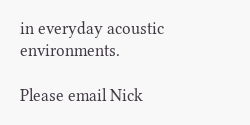in everyday acoustic environments.

Please email Nick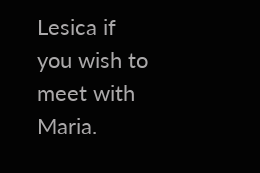Lesica if you wish to meet with Maria.